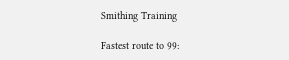Smithing Training

Fastest route to 99: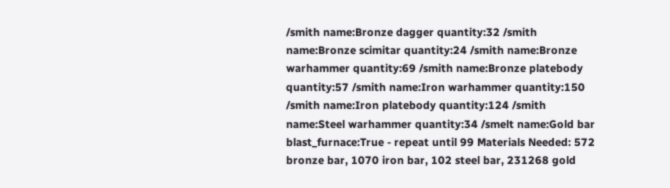/smith name:Bronze dagger quantity:32 /smith name:Bronze scimitar quantity:24 /smith name:Bronze warhammer quantity:69 /smith name:Bronze platebody quantity:57 /smith name:Iron warhammer quantity:150 /smith name:Iron platebody quantity:124 /smith name:Steel warhammer quantity:34 /smelt name:Gold bar blast_furnace:True - repeat until 99 Materials Needed: 572 bronze bar, 1070 iron bar, 102 steel bar, 231268 gold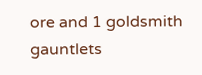ore and 1 goldsmith gauntlets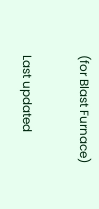(for Blast Furnace)

Last updated